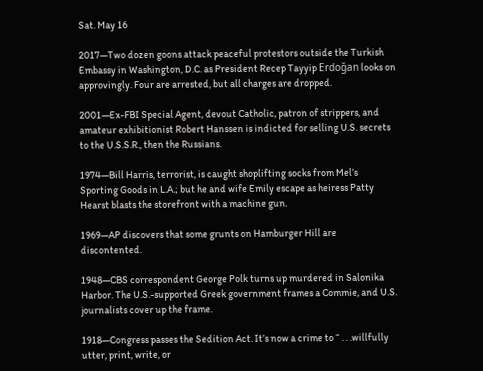Sat. May 16

2017—Two dozen goons attack peaceful protestors outside the Turkish Embassy in Washington, D.C. as President Recep Tayyip Erdoğan looks on approvingly. Four are arrested, but all charges are dropped.

2001—Ex-FBI Special Agent, devout Catholic, patron of strippers, and amateur exhibitionist Robert Hanssen is indicted for selling U.S. secrets to the U.S.S.R., then the Russians.

1974—Bill Harris, terrorist, is caught shoplifting socks from Mel’s Sporting Goods in L.A.; but he and wife Emily escape as heiress Patty Hearst blasts the storefront with a machine gun.

1969—AP discovers that some grunts on Hamburger Hill are discontented.

1948—CBS correspondent George Polk turns up murdered in Salonika Harbor. The U.S.-supported Greek government frames a Commie, and U.S. journalists cover up the frame.

1918—Congress passes the Sedition Act. It’s now a crime to “ . . .willfully utter, print, write, or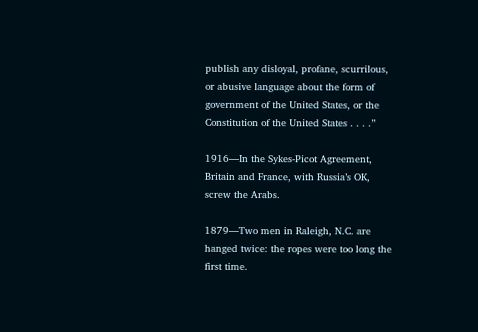publish any disloyal, profane, scurrilous, or abusive language about the form of government of the United States, or the Constitution of the United States . . . .”

1916—In the Sykes-Picot Agreement, Britain and France, with Russia’s OK, screw the Arabs.

1879—Two men in Raleigh, N.C. are hanged twice: the ropes were too long the first time.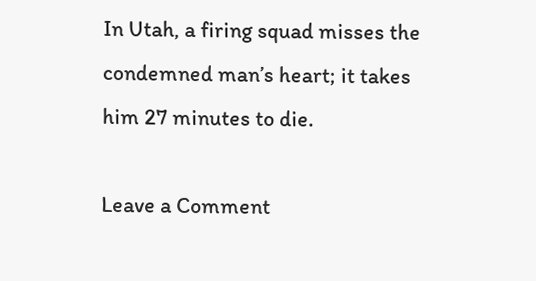In Utah, a firing squad misses the condemned man’s heart; it takes him 27 minutes to die.

Leave a Comment